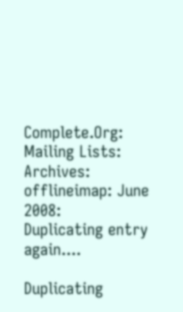Complete.Org: Mailing Lists: Archives: offlineimap: June 2008:
Duplicating entry again....

Duplicating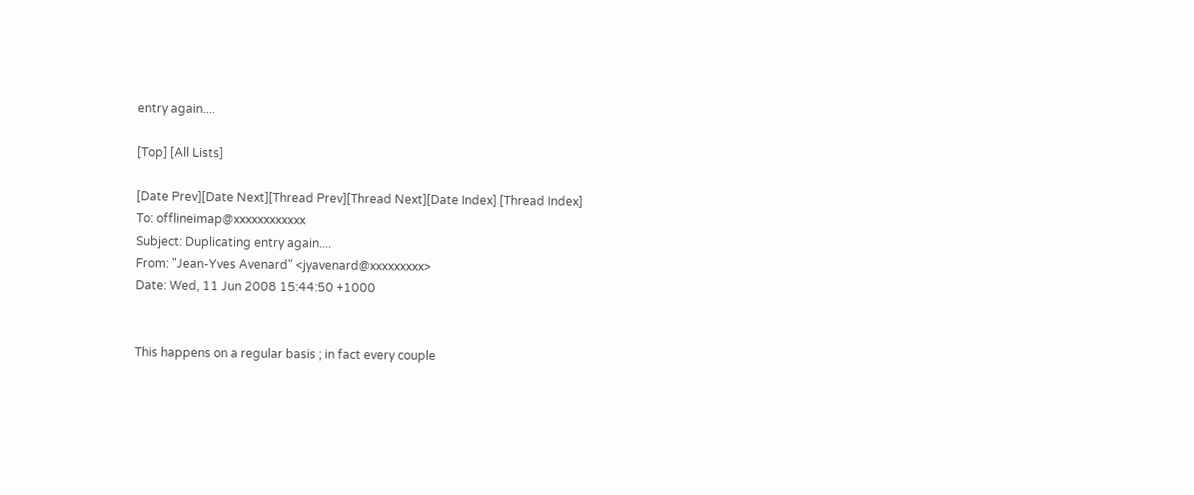entry again....

[Top] [All Lists]

[Date Prev][Date Next][Thread Prev][Thread Next][Date Index] [Thread Index]
To: offlineimap@xxxxxxxxxxxx
Subject: Duplicating entry again....
From: "Jean-Yves Avenard" <jyavenard@xxxxxxxxx>
Date: Wed, 11 Jun 2008 15:44:50 +1000


This happens on a regular basis ; in fact every couple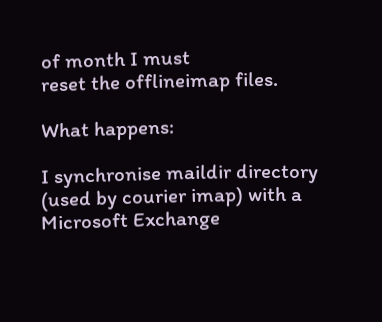of month I must
reset the offlineimap files.

What happens:

I synchronise maildir directory (used by courier imap) with a
Microsoft Exchange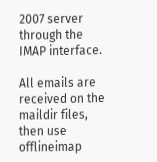2007 server through the IMAP interface.

All emails are received on the maildir files, then use offlineimap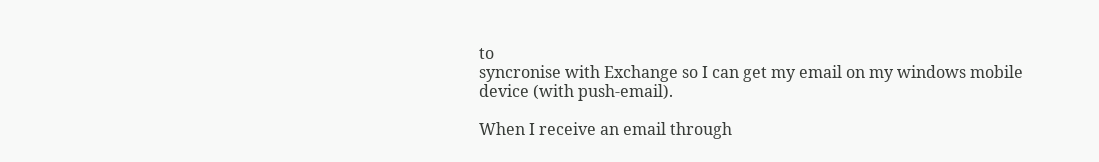to
syncronise with Exchange so I can get my email on my windows mobile
device (with push-email).

When I receive an email through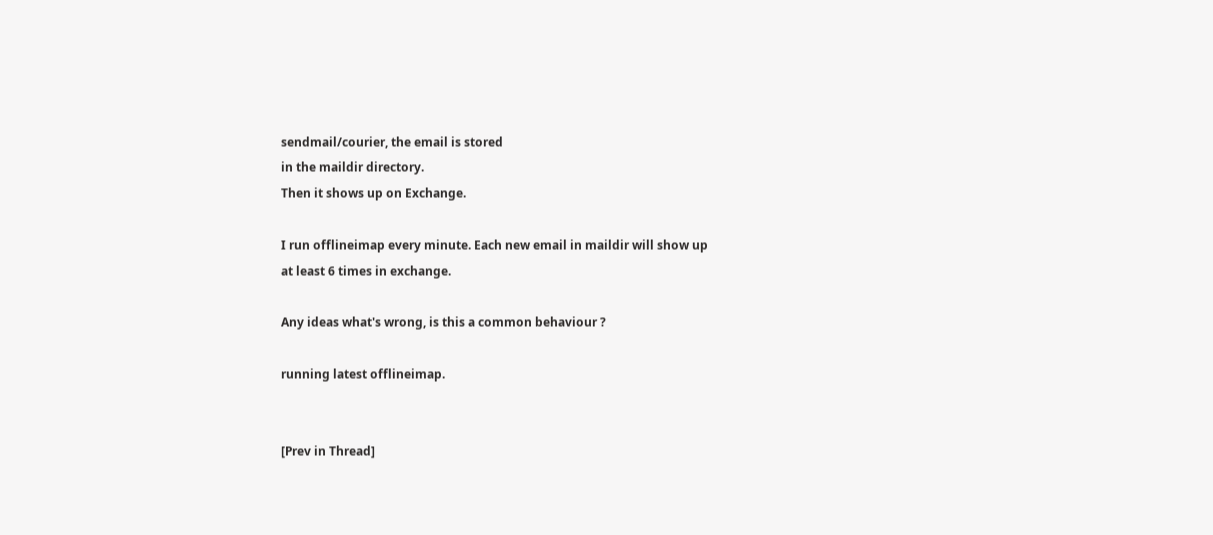sendmail/courier, the email is stored
in the maildir directory.
Then it shows up on Exchange.

I run offlineimap every minute. Each new email in maildir will show up
at least 6 times in exchange.

Any ideas what's wrong, is this a common behaviour ?

running latest offlineimap.


[Prev in Thread]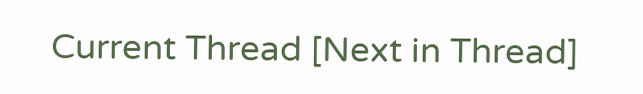Current Thread [Next in Thread]